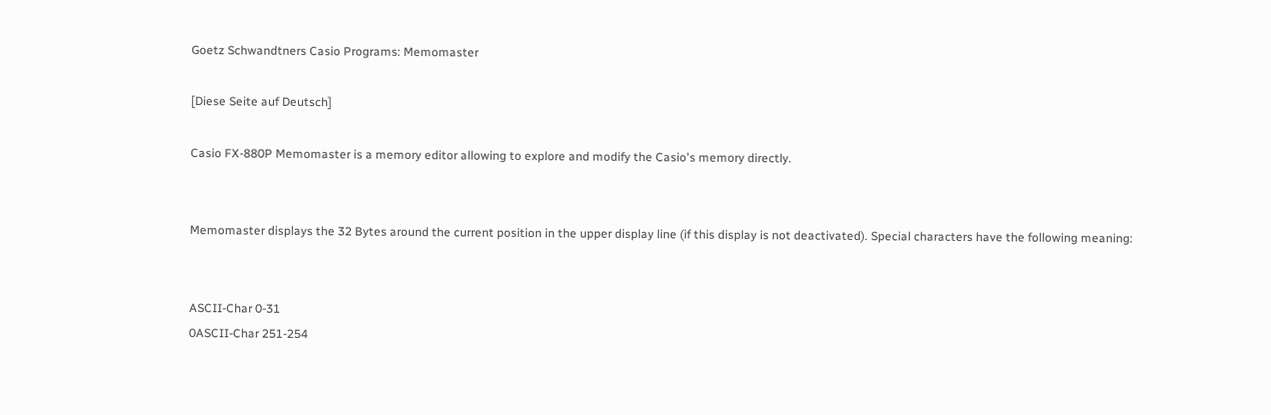Goetz Schwandtners Casio Programs: Memomaster

[Diese Seite auf Deutsch]

Casio FX-880P Memomaster is a memory editor allowing to explore and modify the Casio's memory directly.


Memomaster displays the 32 Bytes around the current position in the upper display line (if this display is not deactivated). Special characters have the following meaning:


ASCII-Char 0-31
0ASCII-Char 251-254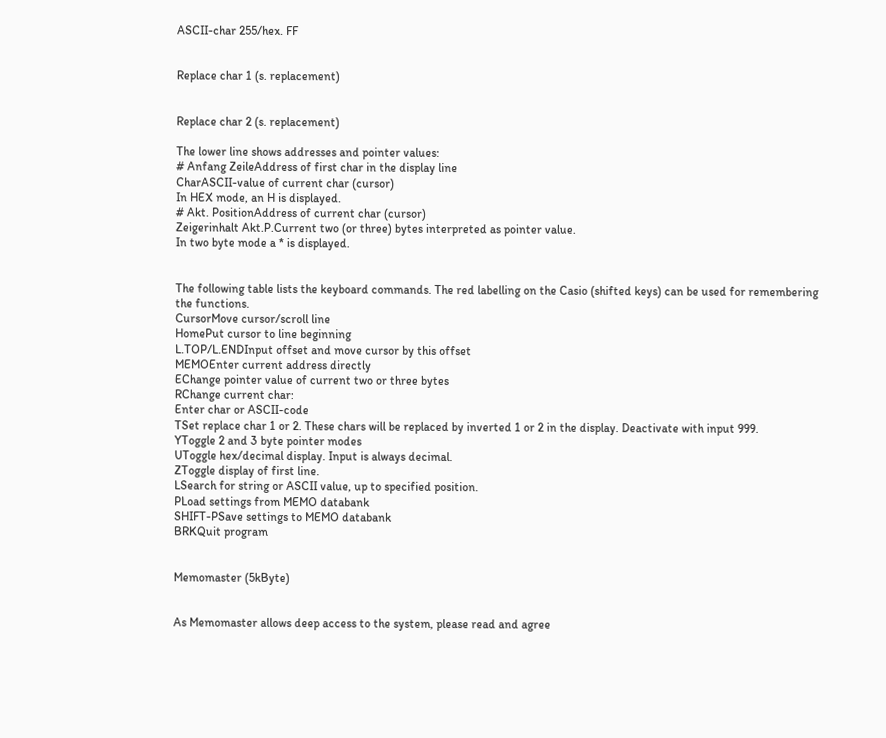ASCII-char 255/hex. FF


Replace char 1 (s. replacement)


Replace char 2 (s. replacement)

The lower line shows addresses and pointer values:
# Anfang ZeileAddress of first char in the display line
CharASCII-value of current char (cursor)
In HEX mode, an H is displayed.
# Akt. PositionAddress of current char (cursor)
Zeigerinhalt Akt.P.Current two (or three) bytes interpreted as pointer value.
In two byte mode a * is displayed.


The following table lists the keyboard commands. The red labelling on the Casio (shifted keys) can be used for remembering the functions.
CursorMove cursor/scroll line
HomePut cursor to line beginning
L.TOP/L.ENDInput offset and move cursor by this offset
MEMOEnter current address directly
EChange pointer value of current two or three bytes
RChange current char:
Enter char or ASCII-code
TSet replace char 1 or 2. These chars will be replaced by inverted 1 or 2 in the display. Deactivate with input 999.
YToggle 2 and 3 byte pointer modes
UToggle hex/decimal display. Input is always decimal.
ZToggle display of first line.
LSearch for string or ASCII value, up to specified position.
PLoad settings from MEMO databank
SHIFT-PSave settings to MEMO databank
BRKQuit program


Memomaster (5kByte)


As Memomaster allows deep access to the system, please read and agree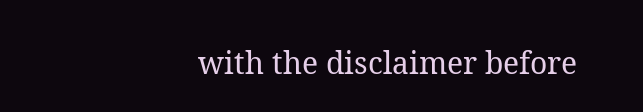with the disclaimer before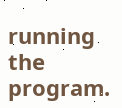running the program.